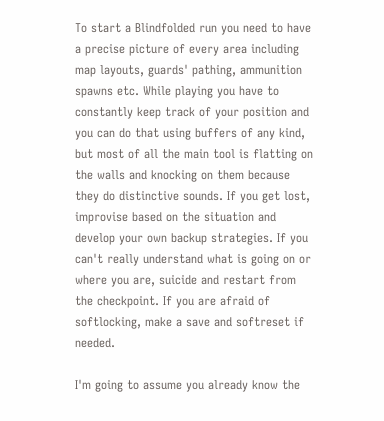To start a Blindfolded run you need to have a precise picture of every area including map layouts, guards' pathing, ammunition spawns etc. While playing you have to constantly keep track of your position and you can do that using buffers of any kind, but most of all the main tool is flatting on the walls and knocking on them because they do distinctive sounds. If you get lost, improvise based on the situation and develop your own backup strategies. If you can't really understand what is going on or where you are, suicide and restart from the checkpoint. If you are afraid of softlocking, make a save and softreset if needed.

I'm going to assume you already know the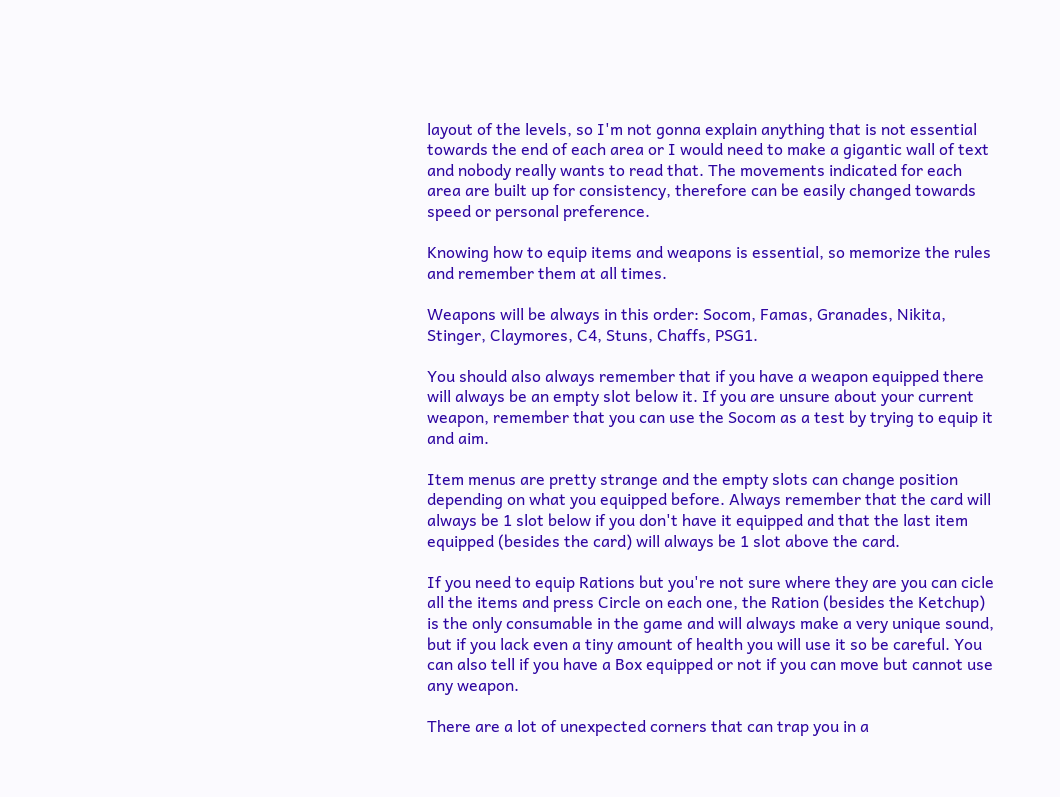layout of the levels, so I'm not gonna explain anything that is not essential towards the end of each area or I would need to make a gigantic wall of text and nobody really wants to read that. The movements indicated for each area are built up for consistency, therefore can be easily changed towards speed or personal preference.

Knowing how to equip items and weapons is essential, so memorize the rules and remember them at all times.

Weapons will be always in this order: Socom, Famas, Granades, Nikita, Stinger, Claymores, C4, Stuns, Chaffs, PSG1.

You should also always remember that if you have a weapon equipped there will always be an empty slot below it. If you are unsure about your current weapon, remember that you can use the Socom as a test by trying to equip it and aim.

Item menus are pretty strange and the empty slots can change position depending on what you equipped before. Always remember that the card will always be 1 slot below if you don't have it equipped and that the last item equipped (besides the card) will always be 1 slot above the card.

If you need to equip Rations but you're not sure where they are you can cicle all the items and press Circle on each one, the Ration (besides the Ketchup) is the only consumable in the game and will always make a very unique sound, but if you lack even a tiny amount of health you will use it so be careful. You can also tell if you have a Box equipped or not if you can move but cannot use any weapon.

There are a lot of unexpected corners that can trap you in a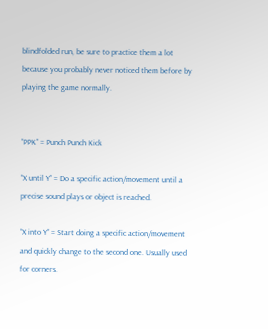blindfolded run, be sure to practice them a lot because you probably never noticed them before by playing the game normally.


“PPK” = Punch Punch Kick

“X until Y” = Do a specific action/movement until a precise sound plays or object is reached.

“X into Y” = Start doing a specific action/movement and quickly change to the second one. Usually used for corners.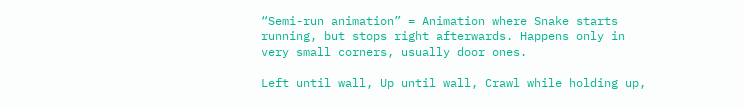“Semi-run animation” = Animation where Snake starts running, but stops right afterwards. Happens only in very small corners, usually door ones.

Left until wall, Up until wall, Crawl while holding up,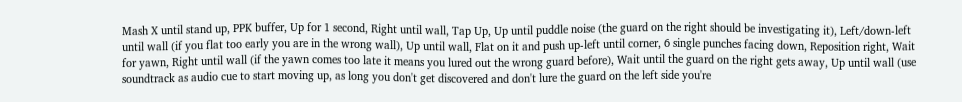Mash X until stand up, PPK buffer, Up for 1 second, Right until wall, Tap Up, Up until puddle noise (the guard on the right should be investigating it), Left/down-left until wall (if you flat too early you are in the wrong wall), Up until wall, Flat on it and push up-left until corner, 6 single punches facing down, Reposition right, Wait for yawn, Right until wall (if the yawn comes too late it means you lured out the wrong guard before), Wait until the guard on the right gets away, Up until wall (use soundtrack as audio cue to start moving up, as long you don't get discovered and don't lure the guard on the left side you're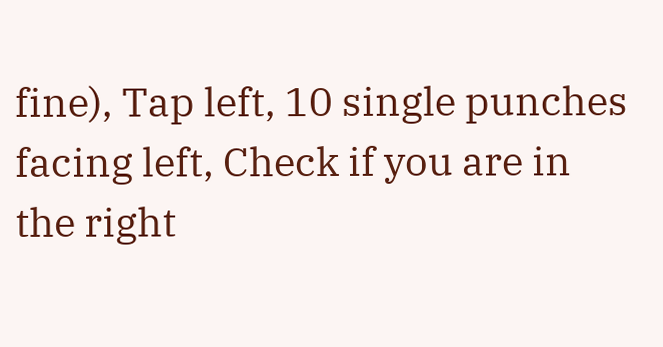fine), Tap left, 10 single punches facing left, Check if you are in the right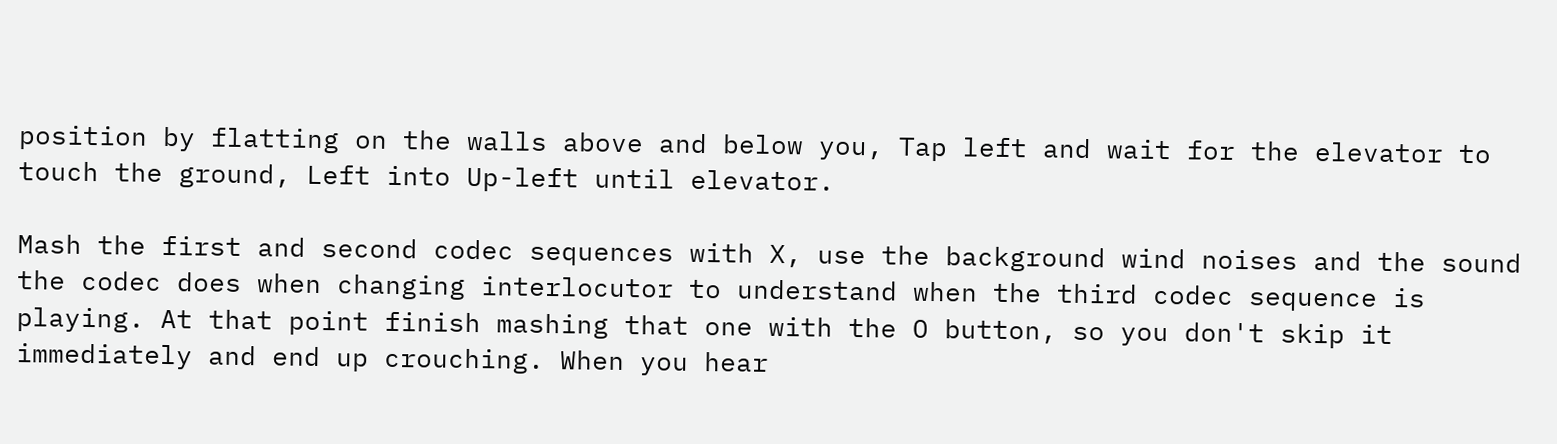position by flatting on the walls above and below you, Tap left and wait for the elevator to touch the ground, Left into Up-left until elevator.

Mash the first and second codec sequences with X, use the background wind noises and the sound the codec does when changing interlocutor to understand when the third codec sequence is playing. At that point finish mashing that one with the O button, so you don't skip it immediately and end up crouching. When you hear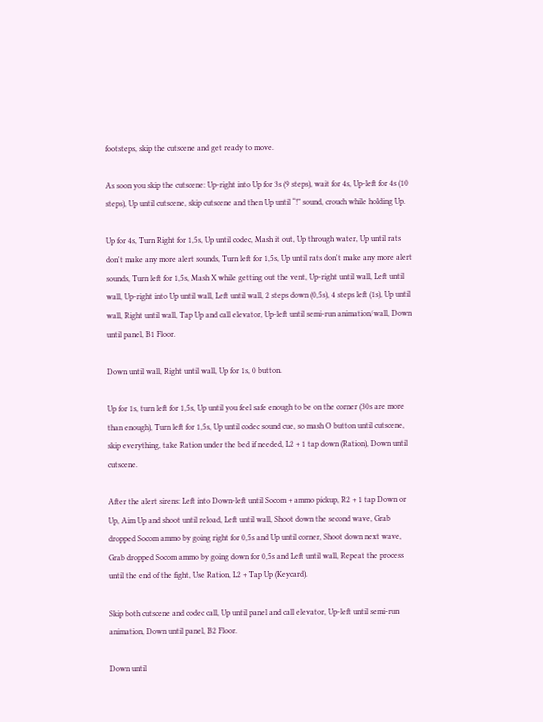footsteps, skip the cutscene and get ready to move.

As soon you skip the cutscene: Up-right into Up for 3s (9 steps), wait for 4s, Up-left for 4s (10 steps), Up until cutscene, skip cutscene and then Up until “!” sound, crouch while holding Up.

Up for 4s, Turn Right for 1,5s, Up until codec, Mash it out, Up through water, Up until rats don't make any more alert sounds, Turn left for 1,5s, Up until rats don't make any more alert sounds, Turn left for 1,5s, Mash X while getting out the vent, Up-right until wall, Left until wall, Up-right into Up until wall, Left until wall, 2 steps down (0,5s), 4 steps left (1s), Up until wall, Right until wall, Tap Up and call elevator, Up-left until semi-run animation/wall, Down until panel, B1 Floor.

Down until wall, Right until wall, Up for 1s, 0 button.

Up for 1s, turn left for 1,5s, Up until you feel safe enough to be on the corner (30s are more than enough), Turn left for 1,5s, Up until codec sound cue, so mash O button until cutscene, skip everything, take Ration under the bed if needed, L2 + 1 tap down (Ration), Down until cutscene.

After the alert sirens: Left into Down-left until Socom + ammo pickup, R2 + 1 tap Down or Up, Aim Up and shoot until reload, Left until wall, Shoot down the second wave, Grab dropped Socom ammo by going right for 0,5s and Up until corner, Shoot down next wave, Grab dropped Socom ammo by going down for 0,5s and Left until wall, Repeat the process until the end of the fight, Use Ration, L2 + Tap Up (Keycard).

Skip both cutscene and codec call, Up until panel and call elevator, Up-left until semi-run animation, Down until panel, B2 Floor.

Down until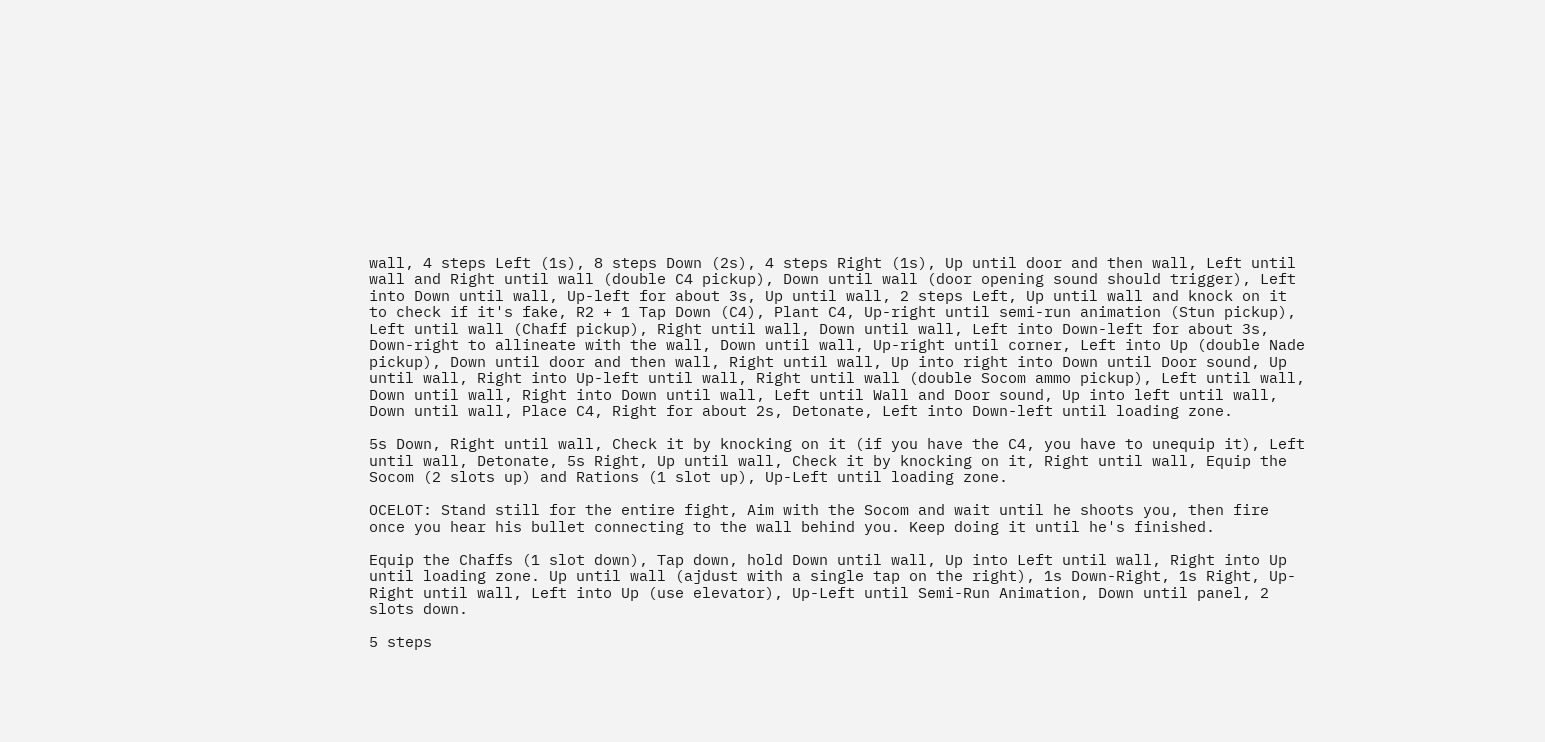wall, 4 steps Left (1s), 8 steps Down (2s), 4 steps Right (1s), Up until door and then wall, Left until wall and Right until wall (double C4 pickup), Down until wall (door opening sound should trigger), Left into Down until wall, Up-left for about 3s, Up until wall, 2 steps Left, Up until wall and knock on it to check if it's fake, R2 + 1 Tap Down (C4), Plant C4, Up-right until semi-run animation (Stun pickup), Left until wall (Chaff pickup), Right until wall, Down until wall, Left into Down-left for about 3s, Down-right to allineate with the wall, Down until wall, Up-right until corner, Left into Up (double Nade pickup), Down until door and then wall, Right until wall, Up into right into Down until Door sound, Up until wall, Right into Up-left until wall, Right until wall (double Socom ammo pickup), Left until wall, Down until wall, Right into Down until wall, Left until Wall and Door sound, Up into left until wall, Down until wall, Place C4, Right for about 2s, Detonate, Left into Down-left until loading zone.

5s Down, Right until wall, Check it by knocking on it (if you have the C4, you have to unequip it), Left until wall, Detonate, 5s Right, Up until wall, Check it by knocking on it, Right until wall, Equip the Socom (2 slots up) and Rations (1 slot up), Up-Left until loading zone.

OCELOT: Stand still for the entire fight, Aim with the Socom and wait until he shoots you, then fire once you hear his bullet connecting to the wall behind you. Keep doing it until he's finished.

Equip the Chaffs (1 slot down), Tap down, hold Down until wall, Up into Left until wall, Right into Up until loading zone. Up until wall (ajdust with a single tap on the right), 1s Down-Right, 1s Right, Up-Right until wall, Left into Up (use elevator), Up-Left until Semi-Run Animation, Down until panel, 2 slots down.

5 steps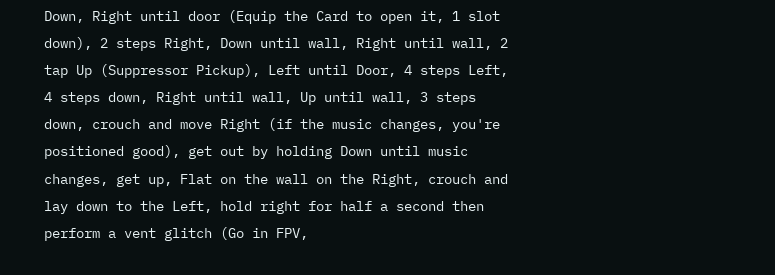Down, Right until door (Equip the Card to open it, 1 slot down), 2 steps Right, Down until wall, Right until wall, 2 tap Up (Suppressor Pickup), Left until Door, 4 steps Left, 4 steps down, Right until wall, Up until wall, 3 steps down, crouch and move Right (if the music changes, you're positioned good), get out by holding Down until music changes, get up, Flat on the wall on the Right, crouch and lay down to the Left, hold right for half a second then perform a vent glitch (Go in FPV,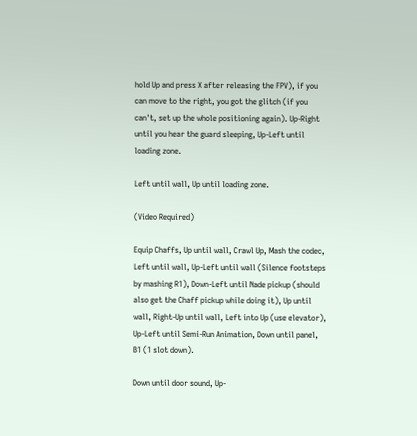hold Up and press X after releasing the FPV), if you can move to the right, you got the glitch (if you can't, set up the whole positioning again). Up-Right until you hear the guard sleeping, Up-Left until loading zone.

Left until wall, Up until loading zone.

(Video Required)

Equip Chaffs, Up until wall, Crawl Up, Mash the codec, Left until wall, Up-Left until wall (Silence footsteps by mashing R1), Down-Left until Nade pickup (should also get the Chaff pickup while doing it), Up until wall, Right-Up until wall, Left into Up (use elevator), Up-Left until Semi-Run Animation, Down until panel, B1 (1 slot down).

Down until door sound, Up-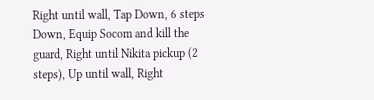Right until wall, Tap Down, 6 steps Down, Equip Socom and kill the guard, Right until Nikita pickup (2 steps), Up until wall, Right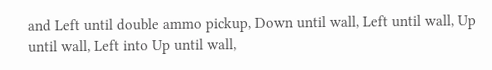and Left until double ammo pickup, Down until wall, Left until wall, Up until wall, Left into Up until wall,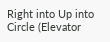Right into Up into Circle (Elevator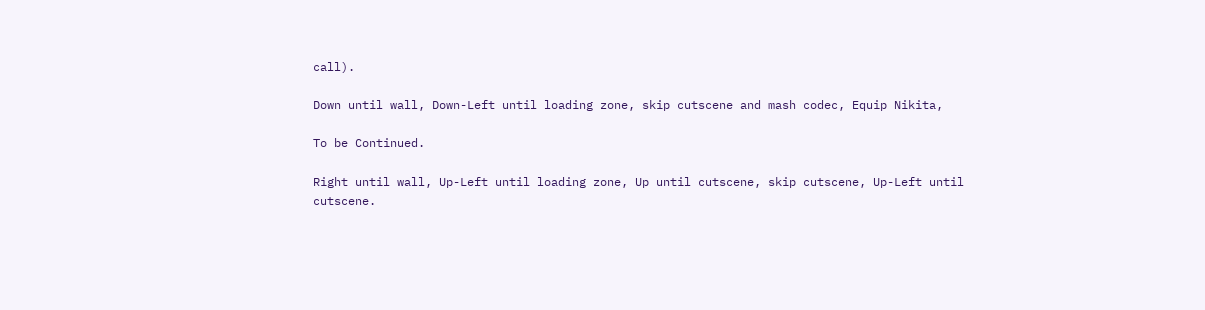call).

Down until wall, Down-Left until loading zone, skip cutscene and mash codec, Equip Nikita,

To be Continued.

Right until wall, Up-Left until loading zone, Up until cutscene, skip cutscene, Up-Left until cutscene.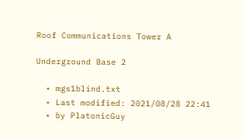Roof Communications Tower A

Underground Base 2

  • mgs1blind.txt
  • Last modified: 2021/08/28 22:41
  • by PlatonicGuy